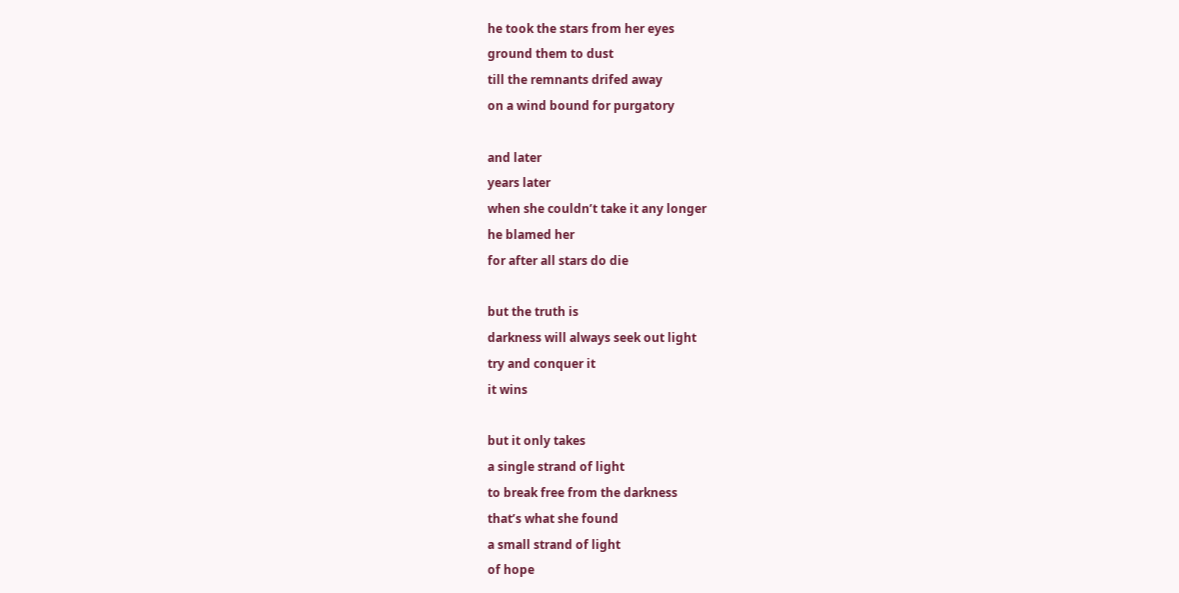he took the stars from her eyes
ground them to dust
till the remnants drifed away
on a wind bound for purgatory

and later
years later
when she couldn’t take it any longer
he blamed her
for after all stars do die

but the truth is
darkness will always seek out light
try and conquer it
it wins

but it only takes
a single strand of light
to break free from the darkness
that’s what she found
a small strand of light
of hope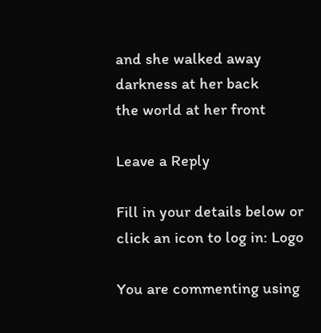and she walked away
darkness at her back
the world at her front

Leave a Reply

Fill in your details below or click an icon to log in: Logo

You are commenting using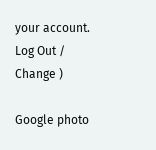your account. Log Out /  Change )

Google photo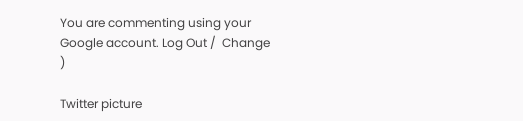You are commenting using your Google account. Log Out /  Change )

Twitter picture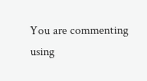You are commenting using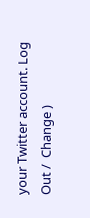your Twitter account. Log Out /  Change )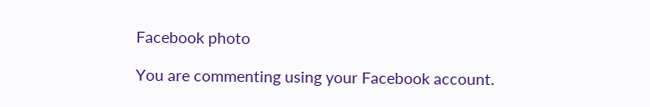Facebook photo

You are commenting using your Facebook account.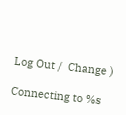Log Out /  Change )

Connecting to %s